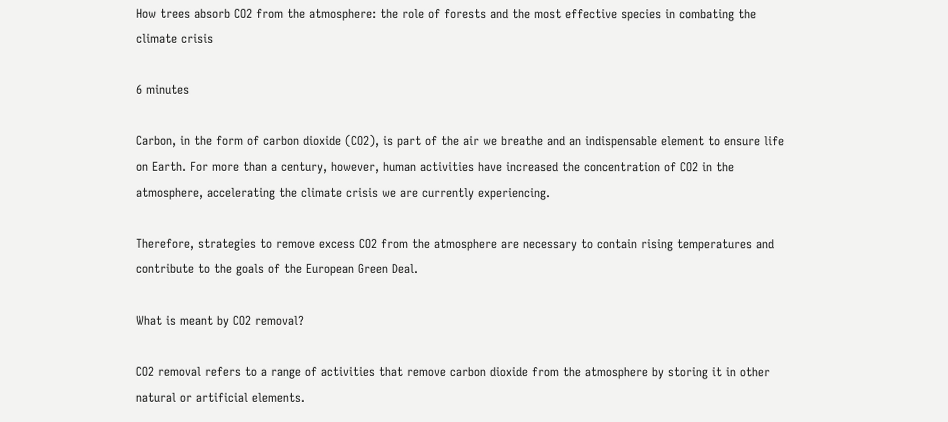How trees absorb CO2 from the atmosphere: the role of forests and the most effective species in combating the climate crisis

6 minutes

Carbon, in the form of carbon dioxide (CO2), is part of the air we breathe and an indispensable element to ensure life on Earth. For more than a century, however, human activities have increased the concentration of CO2 in the atmosphere, accelerating the climate crisis we are currently experiencing.

Therefore, strategies to remove excess CO2 from the atmosphere are necessary to contain rising temperatures and contribute to the goals of the European Green Deal.

What is meant by CO2 removal?

CO2 removal refers to a range of activities that remove carbon dioxide from the atmosphere by storing it in other natural or artificial elements.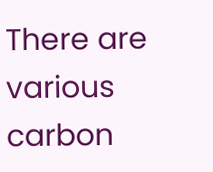There are various carbon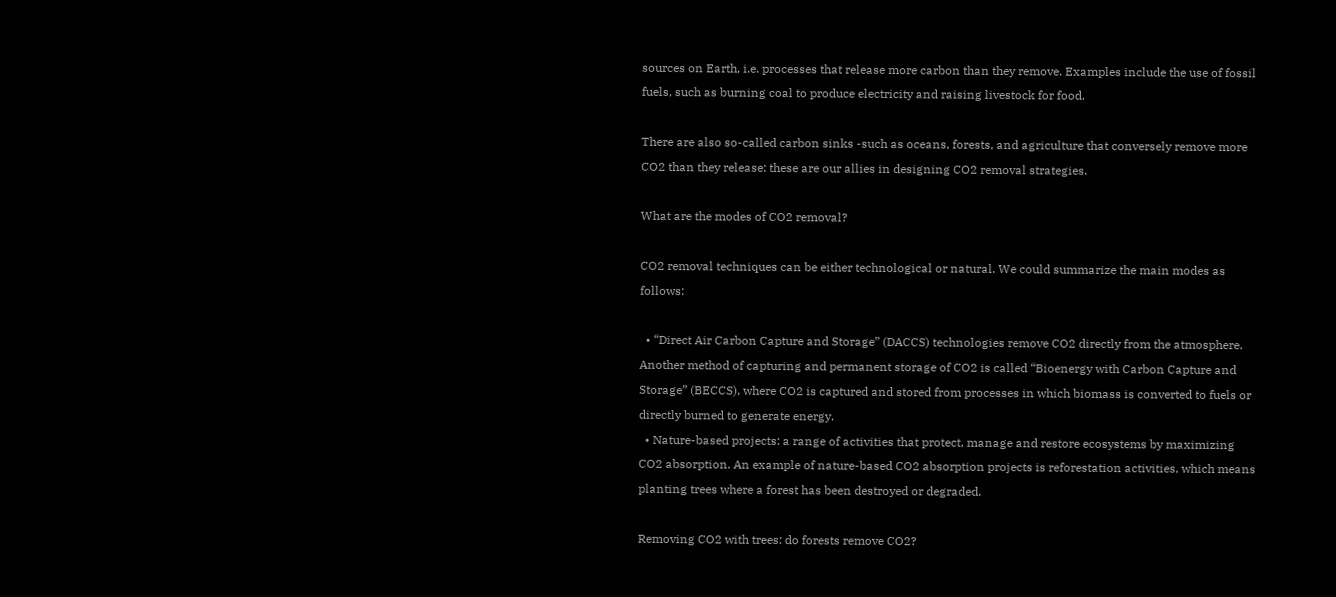sources on Earth, i.e. processes that release more carbon than they remove. Examples include the use of fossil fuels, such as burning coal to produce electricity and raising livestock for food.

There are also so-called carbon sinks -such as oceans, forests, and agriculture that conversely remove more CO2 than they release: these are our allies in designing CO2 removal strategies.

What are the modes of CO2 removal?

CO2 removal techniques can be either technological or natural. We could summarize the main modes as follows:

  • “Direct Air Carbon Capture and Storage” (DACCS) technologies remove CO2 directly from the atmosphere. Another method of capturing and permanent storage of CO2 is called “Bioenergy with Carbon Capture and Storage” (BECCS), where CO2 is captured and stored from processes in which biomass is converted to fuels or directly burned to generate energy.
  • Nature-based projects: a range of activities that protect, manage and restore ecosystems by maximizing CO2 absorption. An example of nature-based CO2 absorption projects is reforestation activities, which means planting trees where a forest has been destroyed or degraded.

Removing CO2 with trees: do forests remove CO2?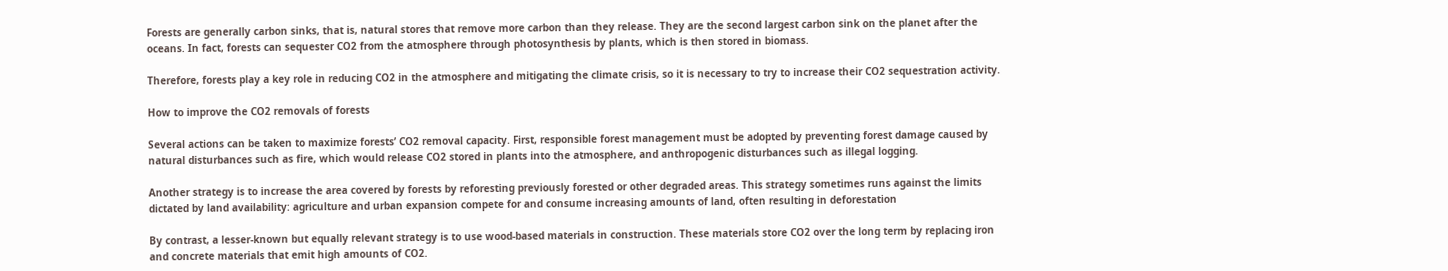Forests are generally carbon sinks, that is, natural stores that remove more carbon than they release. They are the second largest carbon sink on the planet after the oceans. In fact, forests can sequester CO2 from the atmosphere through photosynthesis by plants, which is then stored in biomass.

Therefore, forests play a key role in reducing CO2 in the atmosphere and mitigating the climate crisis, so it is necessary to try to increase their CO2 sequestration activity.

How to improve the CO2 removals of forests

Several actions can be taken to maximize forests’ CO2 removal capacity. First, responsible forest management must be adopted by preventing forest damage caused by natural disturbances such as fire, which would release CO2 stored in plants into the atmosphere, and anthropogenic disturbances such as illegal logging.

Another strategy is to increase the area covered by forests by reforesting previously forested or other degraded areas. This strategy sometimes runs against the limits dictated by land availability: agriculture and urban expansion compete for and consume increasing amounts of land, often resulting in deforestation

By contrast, a lesser-known but equally relevant strategy is to use wood-based materials in construction. These materials store CO2 over the long term by replacing iron and concrete materials that emit high amounts of CO2.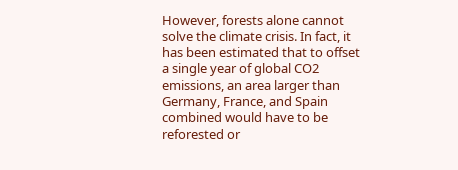However, forests alone cannot solve the climate crisis. In fact, it has been estimated that to offset a single year of global CO2 emissions, an area larger than Germany, France, and Spain combined would have to be reforested or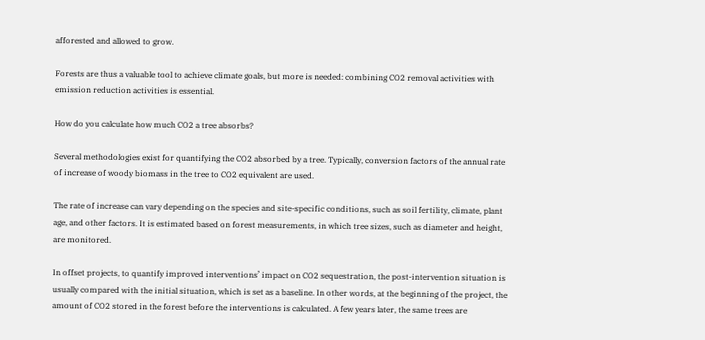afforested and allowed to grow.

Forests are thus a valuable tool to achieve climate goals, but more is needed: combining CO2 removal activities with emission reduction activities is essential.

How do you calculate how much CO2 a tree absorbs?

Several methodologies exist for quantifying the CO2 absorbed by a tree. Typically, conversion factors of the annual rate of increase of woody biomass in the tree to CO2 equivalent are used.

The rate of increase can vary depending on the species and site-specific conditions, such as soil fertility, climate, plant age, and other factors. It is estimated based on forest measurements, in which tree sizes, such as diameter and height, are monitored.

In offset projects, to quantify improved interventions’ impact on CO2 sequestration, the post-intervention situation is usually compared with the initial situation, which is set as a baseline. In other words, at the beginning of the project, the amount of CO2 stored in the forest before the interventions is calculated. A few years later, the same trees are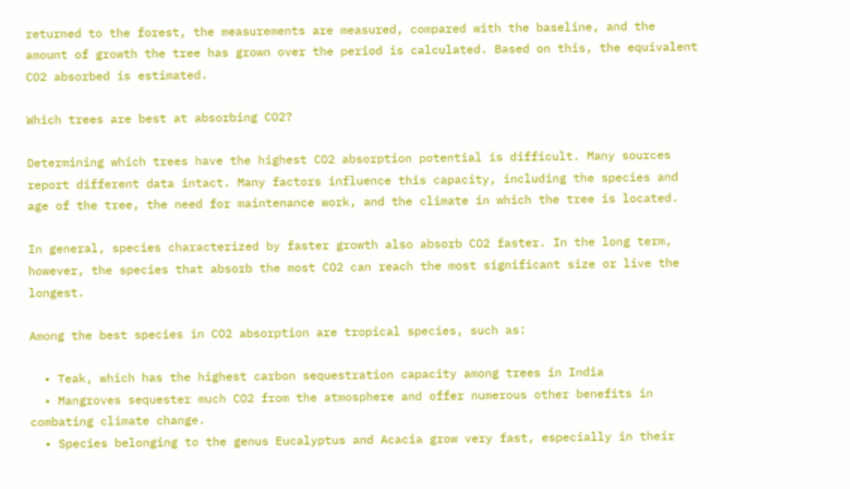returned to the forest, the measurements are measured, compared with the baseline, and the amount of growth the tree has grown over the period is calculated. Based on this, the equivalent CO2 absorbed is estimated.

Which trees are best at absorbing CO2?

Determining which trees have the highest CO2 absorption potential is difficult. Many sources report different data intact. Many factors influence this capacity, including the species and age of the tree, the need for maintenance work, and the climate in which the tree is located.

In general, species characterized by faster growth also absorb CO2 faster. In the long term, however, the species that absorb the most CO2 can reach the most significant size or live the longest.

Among the best species in CO2 absorption are tropical species, such as:

  • Teak, which has the highest carbon sequestration capacity among trees in India
  • Mangroves sequester much CO2 from the atmosphere and offer numerous other benefits in combating climate change.
  • Species belonging to the genus Eucalyptus and Acacia grow very fast, especially in their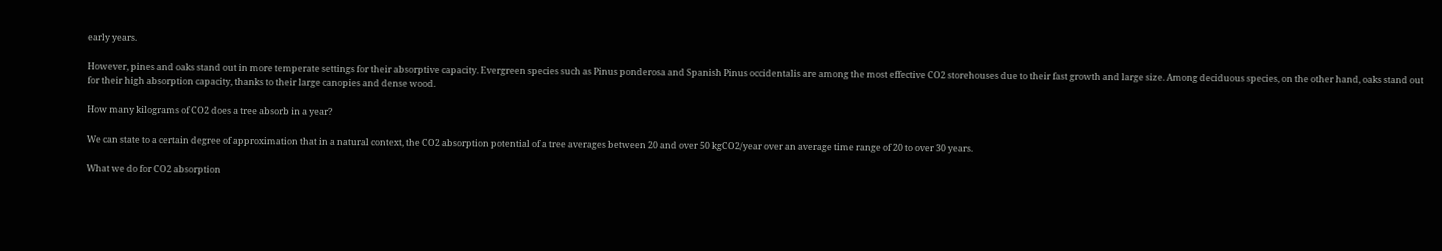early years.

However, pines and oaks stand out in more temperate settings for their absorptive capacity. Evergreen species such as Pinus ponderosa and Spanish Pinus occidentalis are among the most effective CO2 storehouses due to their fast growth and large size. Among deciduous species, on the other hand, oaks stand out for their high absorption capacity, thanks to their large canopies and dense wood.

How many kilograms of CO2 does a tree absorb in a year?

We can state to a certain degree of approximation that in a natural context, the CO2 absorption potential of a tree averages between 20 and over 50 kgCO2/year over an average time range of 20 to over 30 years.

What we do for CO2 absorption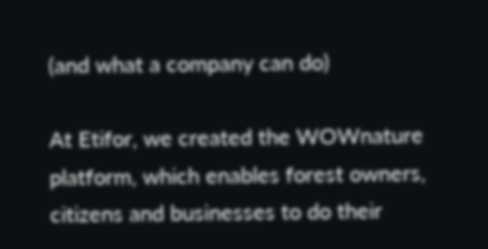(and what a company can do)

At Etifor, we created the WOWnature platform, which enables forest owners, citizens and businesses to do their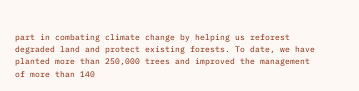part in combating climate change by helping us reforest degraded land and protect existing forests. To date, we have planted more than 250,000 trees and improved the management of more than 140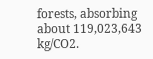forests, absorbing about 119,023,643 kg/CO2.